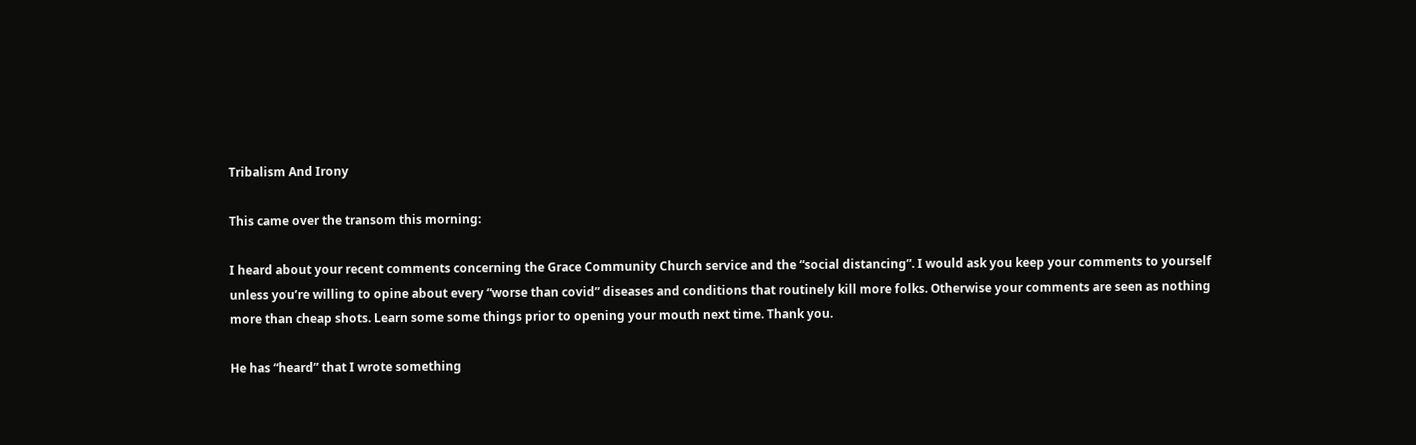Tribalism And Irony

This came over the transom this morning:

I heard about your recent comments concerning the Grace Community Church service and the “social distancing”. I would ask you keep your comments to yourself unless you’re willing to opine about every “worse than covid” diseases and conditions that routinely kill more folks. Otherwise your comments are seen as nothing more than cheap shots. Learn some some things prior to opening your mouth next time. Thank you.

He has “heard” that I wrote something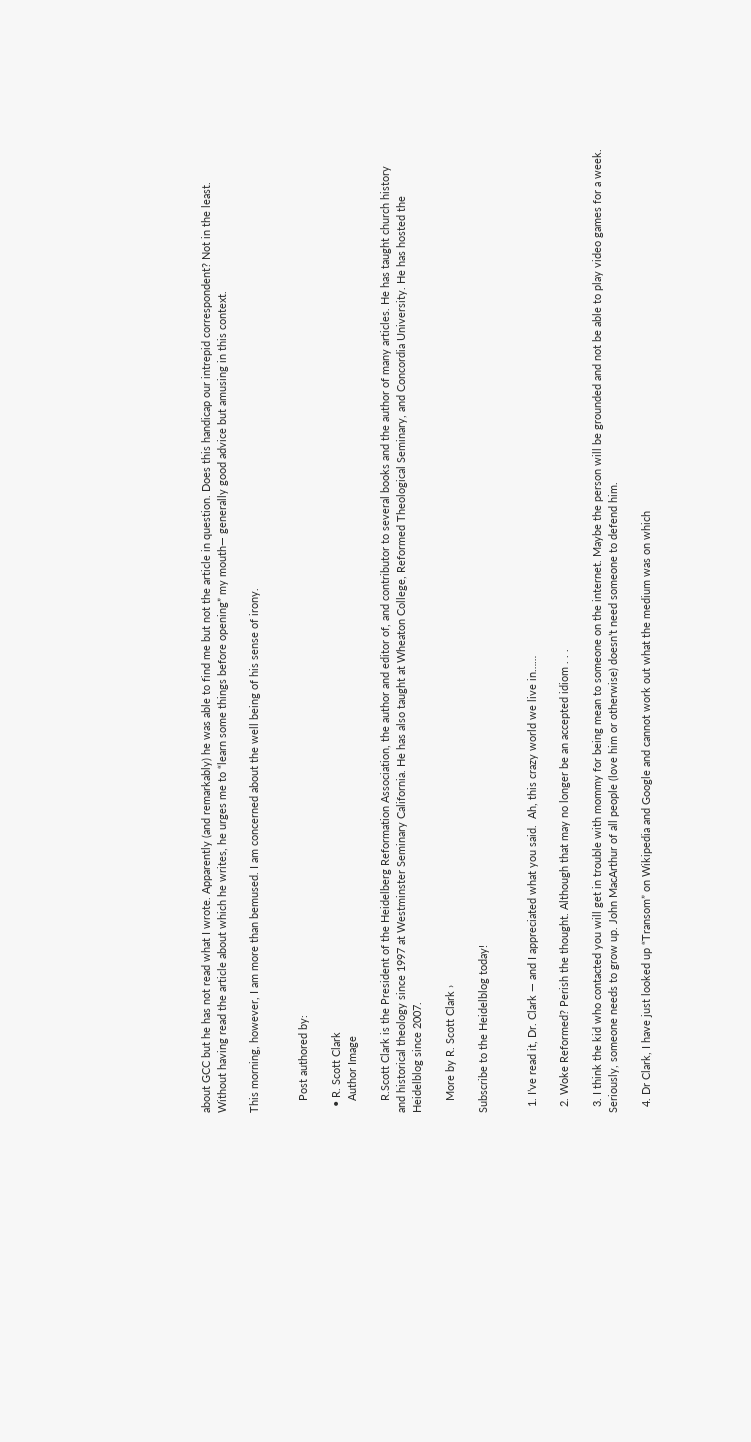about GCC but he has not read what I wrote. Apparently (and remarkably) he was able to find me but not the article in question. Does this handicap our intrepid correspondent? Not in the least. Without having read the article about which he writes, he urges me to “learn some things before opening” my mouth— generally good advice but amusing in this context.

This morning, however, I am more than bemused. I am concerned about the well being of his sense of irony.


    Post authored by:

  • R. Scott Clark
    Author Image

    R.Scott Clark is the President of the Heidelberg Reformation Association, the author and editor of, and contributor to several books and the author of many articles. He has taught church history and historical theology since 1997 at Westminster Seminary California. He has also taught at Wheaton College, Reformed Theological Seminary, and Concordia University. He has hosted the Heidelblog since 2007.

    More by R. Scott Clark ›

Subscribe to the Heidelblog today!


  1. I’ve read it, Dr. Clark — and I appreciated what you said.  Ah, this crazy world we live in……

  2. Woke Reformed? Perish the thought. Although that may no longer be an accepted idiom . . .

  3. I think the kid who contacted you will get in trouble with mommy for being mean to someone on the internet. Maybe the person will be grounded and not be able to play video games for a week. Seriously, someone needs to grow up. John MacArthur of all people (love him or otherwise) doesn’t need someone to defend him.

  4. Dr Clark, I have just looked up “Transom” on Wikipedia and Google and cannot work out what the medium was on which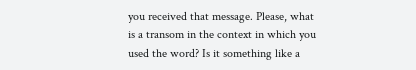you received that message. Please, what is a transom in the context in which you used the word? Is it something like a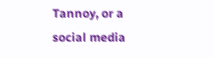Tannoy, or a social media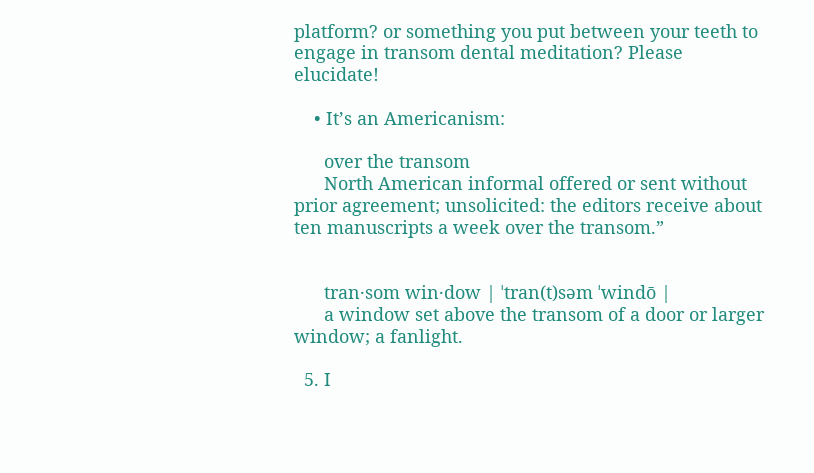platform? or something you put between your teeth to engage in transom dental meditation? Please elucidate!

    • It’s an Americanism:

      over the transom
      North American informal offered or sent without prior agreement; unsolicited: the editors receive about ten manuscripts a week over the transom.”


      tran·som win·dow | ˈtran(t)səm ˈwindō |
      a window set above the transom of a door or larger window; a fanlight.

  5. I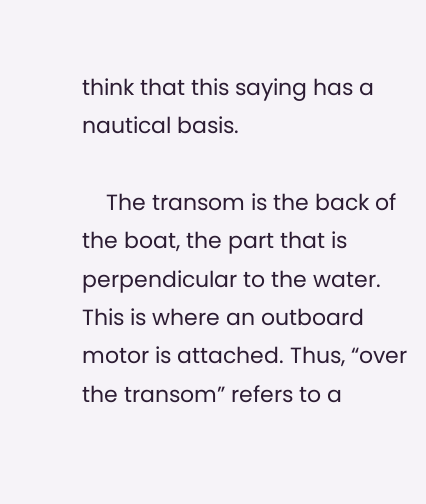think that this saying has a nautical basis.

    The transom is the back of the boat, the part that is perpendicular to the water. This is where an outboard motor is attached. Thus, “over the transom” refers to a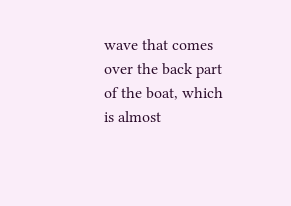wave that comes over the back part of the boat, which is almost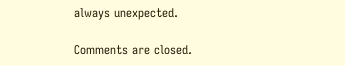always unexpected.

Comments are closed.